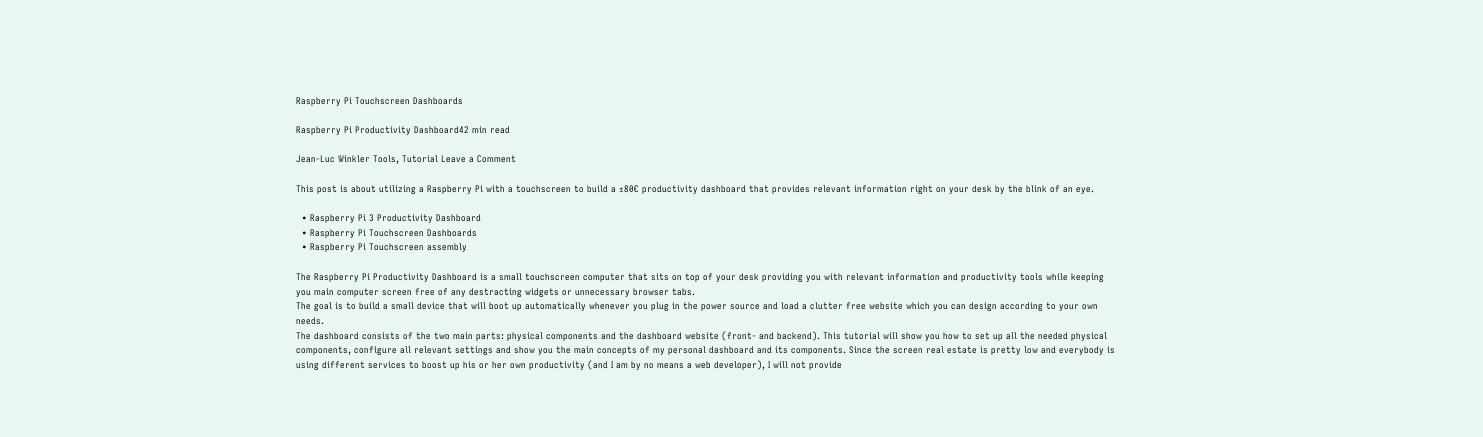Raspberry Pi Touchscreen Dashboards

Raspberry Pi Productivity Dashboard42 min read

Jean-Luc Winkler Tools, Tutorial Leave a Comment

This post is about utilizing a Raspberry Pi with a touchscreen to build a ±80€ productivity dashboard that provides relevant information right on your desk by the blink of an eye.

  • Raspberry Pi 3 Productivity Dashboard
  • Raspberry Pi Touchscreen Dashboards
  • Raspberry Pi Touchscreen assembly

The Raspberry Pi Productivity Dashboard is a small touchscreen computer that sits on top of your desk providing you with relevant information and productivity tools while keeping you main computer screen free of any destracting widgets or unnecessary browser tabs.
The goal is to build a small device that will boot up automatically whenever you plug in the power source and load a clutter free website which you can design according to your own needs.
The dashboard consists of the two main parts: physical components and the dashboard website (front- and backend). This tutorial will show you how to set up all the needed physical components, configure all relevant settings and show you the main concepts of my personal dashboard and its components. Since the screen real estate is pretty low and everybody is using different services to boost up his or her own productivity (and I am by no means a web developer), I will not provide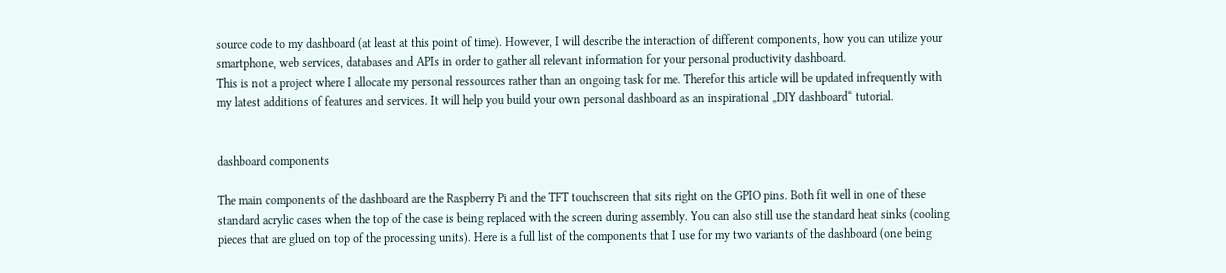source code to my dashboard (at least at this point of time). However, I will describe the interaction of different components, how you can utilize your smartphone, web services, databases and APIs in order to gather all relevant information for your personal productivity dashboard.
This is not a project where I allocate my personal ressources rather than an ongoing task for me. Therefor this article will be updated infrequently with my latest additions of features and services. It will help you build your own personal dashboard as an inspirational „DIY dashboard“ tutorial.


dashboard components

The main components of the dashboard are the Raspberry Pi and the TFT touchscreen that sits right on the GPIO pins. Both fit well in one of these standard acrylic cases when the top of the case is being replaced with the screen during assembly. You can also still use the standard heat sinks (cooling pieces that are glued on top of the processing units). Here is a full list of the components that I use for my two variants of the dashboard (one being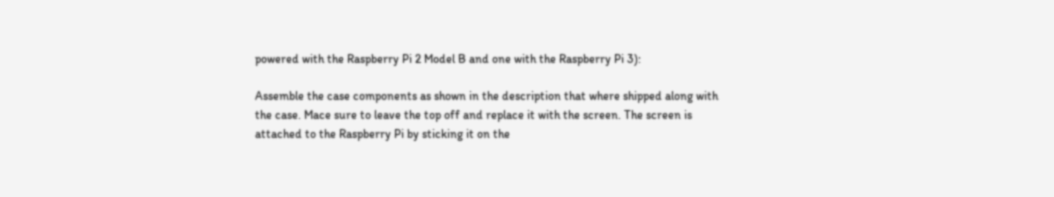powered with the Raspberry Pi 2 Model B and one with the Raspberry Pi 3):

Assemble the case components as shown in the description that where shipped along with the case. Mace sure to leave the top off and replace it with the screen. The screen is attached to the Raspberry Pi by sticking it on the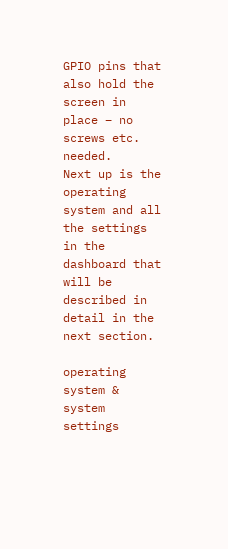GPIO pins that also hold the screen in place – no screws etc. needed.
Next up is the operating system and all the settings in the dashboard that will be described in detail in the next section.

operating system & system settings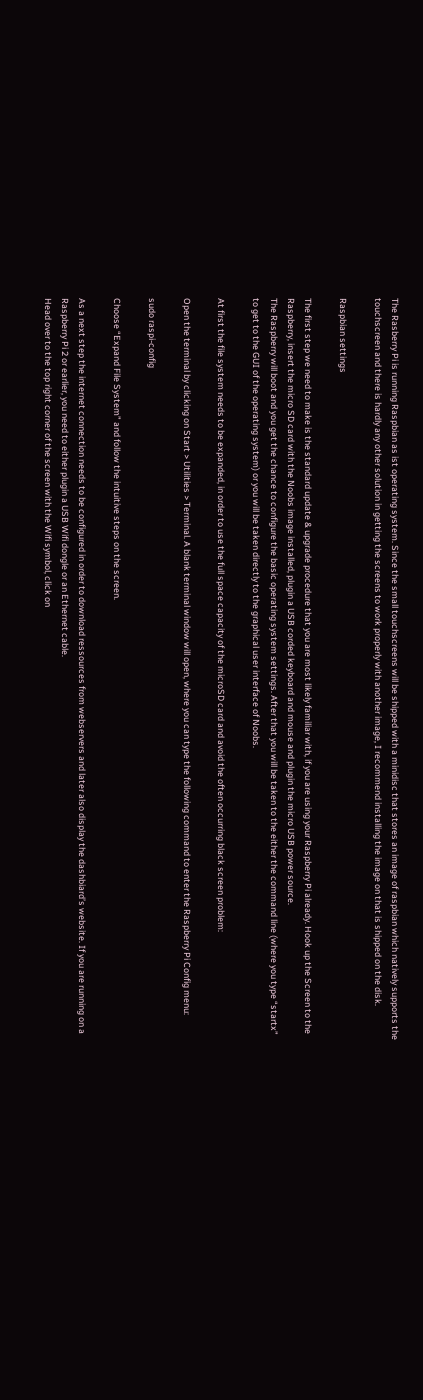The Rasberry Pi is running Raspbian as ist operating system. Since the small touchscreens will be shipped with a minidisc that stores an image of raspbian which natively supports the touchscreen and there is hardly any other solution in getting the screens to work properly with another image, I recommend installing the image on that is shipped on the disk.

Raspbian settings

The first step we need to make is the standard update & upgrade procedure that you are most likely familiar with, if you are using your Raspberry Pi already. Hook up the Screen to the Raspberry, insert the micro SD card with the Noobs image installed, plugin a USB corded keyboard and mouse and plugin the micro USB power source.
The Raspberry will boot and you get the chance to configure the basic operating system settings. After that you will be taken to the either the command line (where you type “startx” to get to the GUI of the operating system) or you will be taken directly to the graphical user interface of Noobs.

At first the file system needs to be expanded, in order to use the full space capacity of the microSD card and avoid the often occurring black screen problem:

Open the terminal by clicking on Start > Utilities > Terminal. A blank terminal window will open, where you can type the following command to enter the Raspberry Pi Config menu:

sudo raspi-config

Choose “Expand File System” and follow the intuitive steps on the screen.

As a next step the internet connection needs to be configured in order to download ressources from webservers and later also display the dashbiard’s website. If you are running on a Raspberry Pi 2 or earlier, you need to either plugin a USB Wifi dongle or an Ethernet cable.
Head over to the top right corner of the screen with the Wifi symbol, click on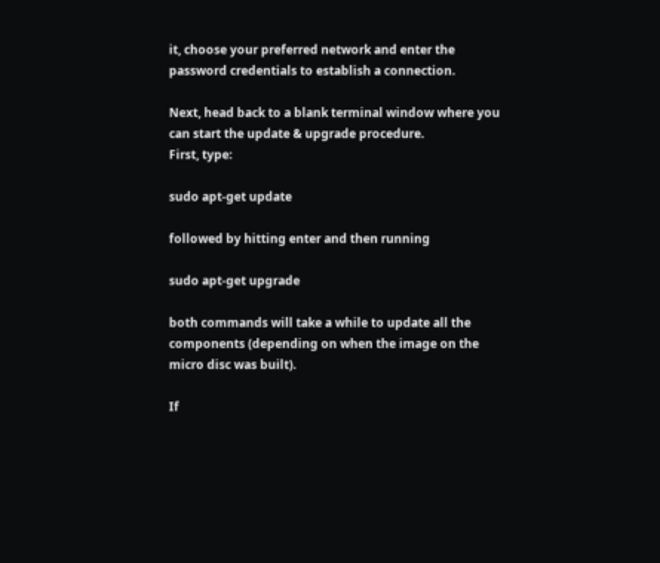it, choose your preferred network and enter the password credentials to establish a connection.

Next, head back to a blank terminal window where you can start the update & upgrade procedure.
First, type:

sudo apt-get update

followed by hitting enter and then running

sudo apt-get upgrade

both commands will take a while to update all the components (depending on when the image on the micro disc was built).

If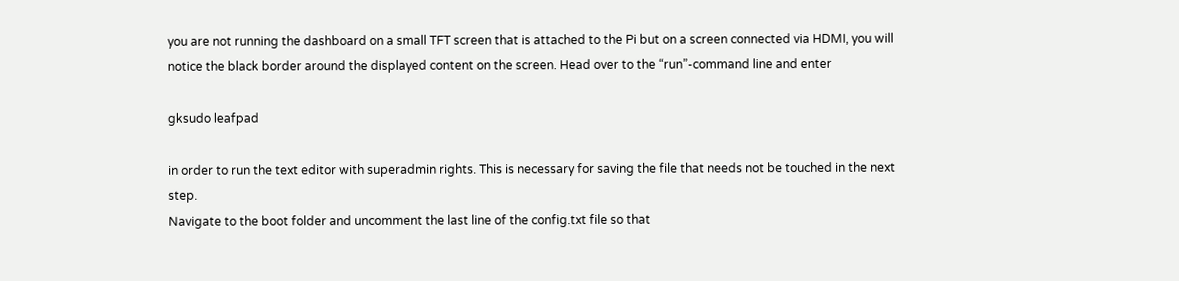you are not running the dashboard on a small TFT screen that is attached to the Pi but on a screen connected via HDMI, you will notice the black border around the displayed content on the screen. Head over to the “run”-command line and enter

gksudo leafpad

in order to run the text editor with superadmin rights. This is necessary for saving the file that needs not be touched in the next step.
Navigate to the boot folder and uncomment the last line of the config.txt file so that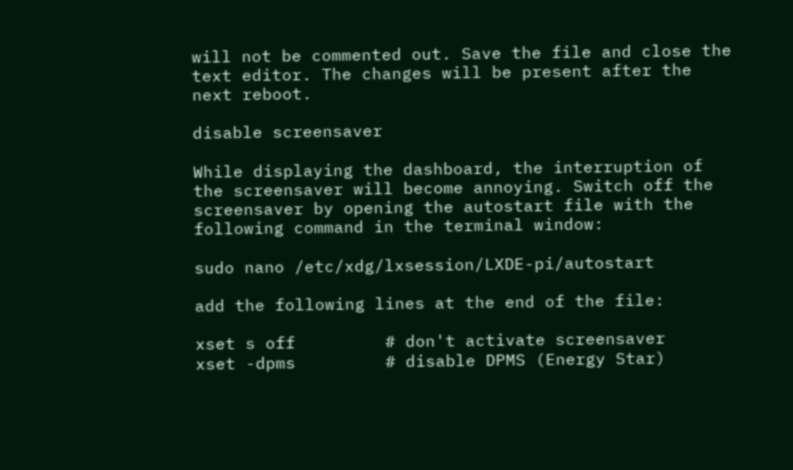will not be commented out. Save the file and close the text editor. The changes will be present after the next reboot.

disable screensaver

While displaying the dashboard, the interruption of the screensaver will become annoying. Switch off the screensaver by opening the autostart file with the following command in the terminal window:

sudo nano /etc/xdg/lxsession/LXDE-pi/autostart

add the following lines at the end of the file:

xset s off         # don't activate screensaver
xset -dpms         # disable DPMS (Energy Star)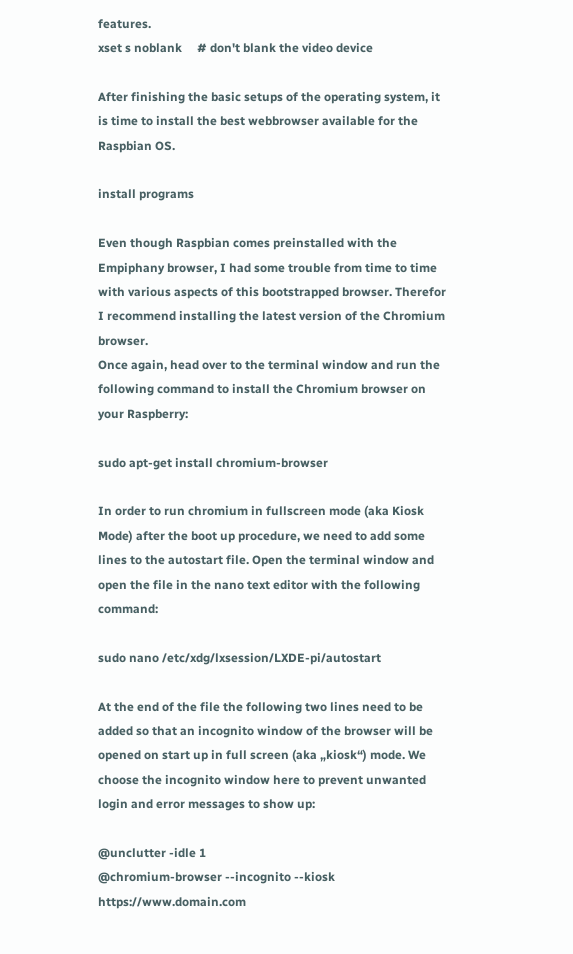features.
xset s noblank     # don't blank the video device

After finishing the basic setups of the operating system, it is time to install the best webbrowser available for the Raspbian OS.

install programs

Even though Raspbian comes preinstalled with the Empiphany browser, I had some trouble from time to time with various aspects of this bootstrapped browser. Therefor I recommend installing the latest version of the Chromium browser.
Once again, head over to the terminal window and run the following command to install the Chromium browser on your Raspberry:

sudo apt-get install chromium-browser

In order to run chromium in fullscreen mode (aka Kiosk Mode) after the boot up procedure, we need to add some lines to the autostart file. Open the terminal window and open the file in the nano text editor with the following command:

sudo nano /etc/xdg/lxsession/LXDE-pi/autostart

At the end of the file the following two lines need to be added so that an incognito window of the browser will be opened on start up in full screen (aka „kiosk“) mode. We choose the incognito window here to prevent unwanted login and error messages to show up:

@unclutter -idle 1
@chromium-browser --incognito --kiosk https://www.domain.com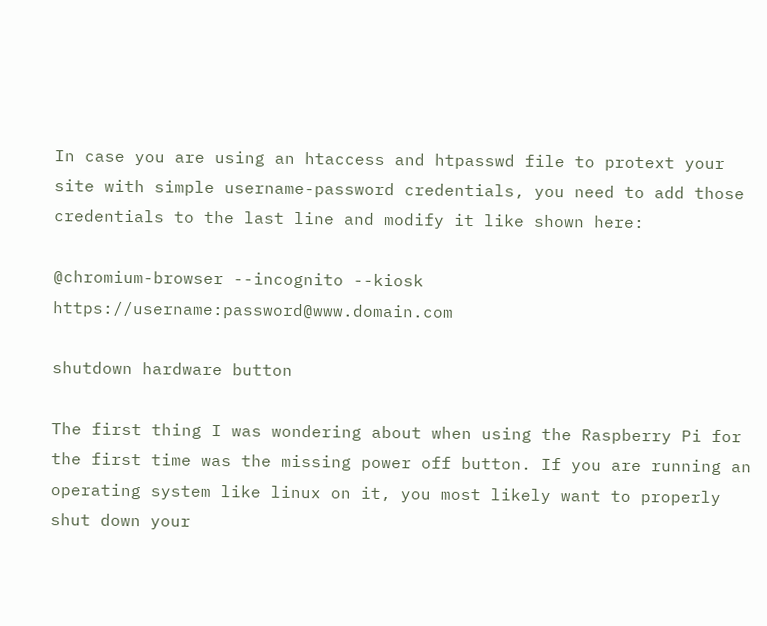In case you are using an htaccess and htpasswd file to protext your site with simple username-password credentials, you need to add those credentials to the last line and modify it like shown here:

@chromium-browser --incognito --kiosk https://username:password@www.domain.com

shutdown hardware button

The first thing I was wondering about when using the Raspberry Pi for the first time was the missing power off button. If you are running an operating system like linux on it, you most likely want to properly shut down your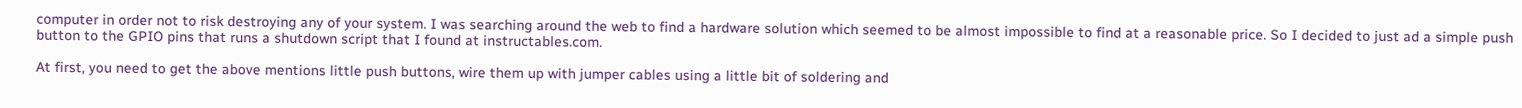computer in order not to risk destroying any of your system. I was searching around the web to find a hardware solution which seemed to be almost impossible to find at a reasonable price. So I decided to just ad a simple push button to the GPIO pins that runs a shutdown script that I found at instructables.com.

At first, you need to get the above mentions little push buttons, wire them up with jumper cables using a little bit of soldering and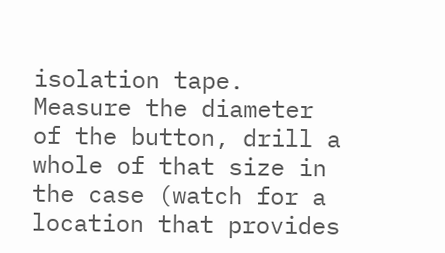isolation tape. Measure the diameter of the button, drill a whole of that size in the case (watch for a location that provides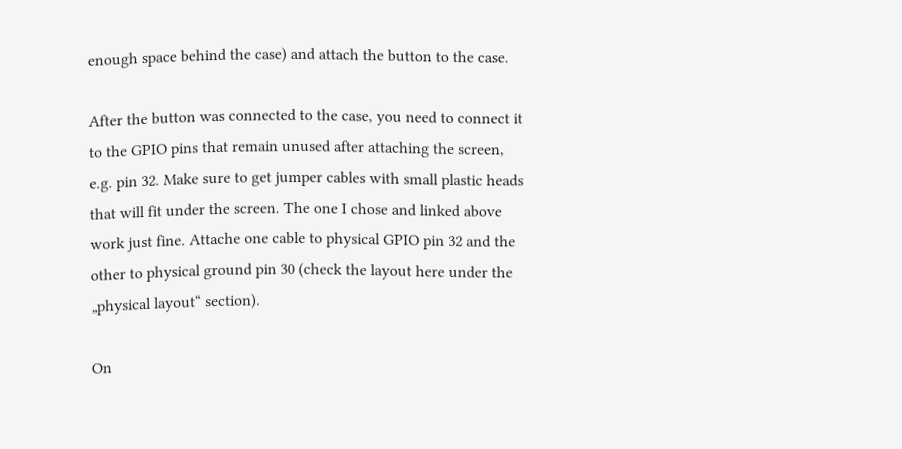enough space behind the case) and attach the button to the case.

After the button was connected to the case, you need to connect it to the GPIO pins that remain unused after attaching the screen, e.g. pin 32. Make sure to get jumper cables with small plastic heads that will fit under the screen. The one I chose and linked above work just fine. Attache one cable to physical GPIO pin 32 and the other to physical ground pin 30 (check the layout here under the „physical layout“ section).

On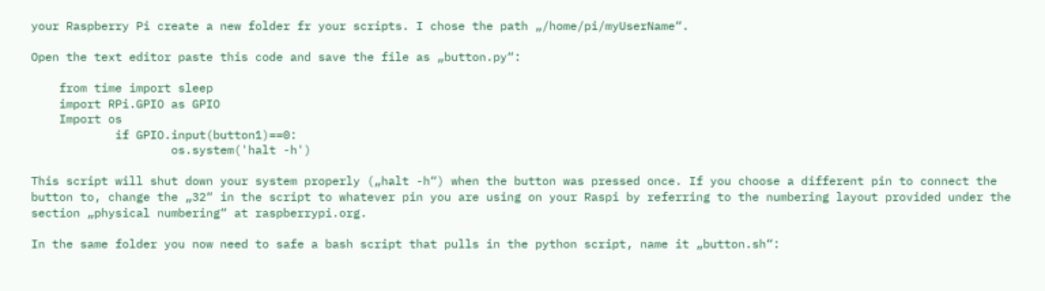your Raspberry Pi create a new folder fr your scripts. I chose the path „/home/pi/myUserName“.

Open the text editor paste this code and save the file as „button.py“:

    from time import sleep
    import RPi.GPIO as GPIO
    Import os
            if GPIO.input(button1)==0:
                    os.system('halt -h')

This script will shut down your system properly („halt -h“) when the button was pressed once. If you choose a different pin to connect the button to, change the „32“ in the script to whatever pin you are using on your Raspi by referring to the numbering layout provided under the section „physical numbering“ at raspberrypi.org.

In the same folder you now need to safe a bash script that pulls in the python script, name it „button.sh“: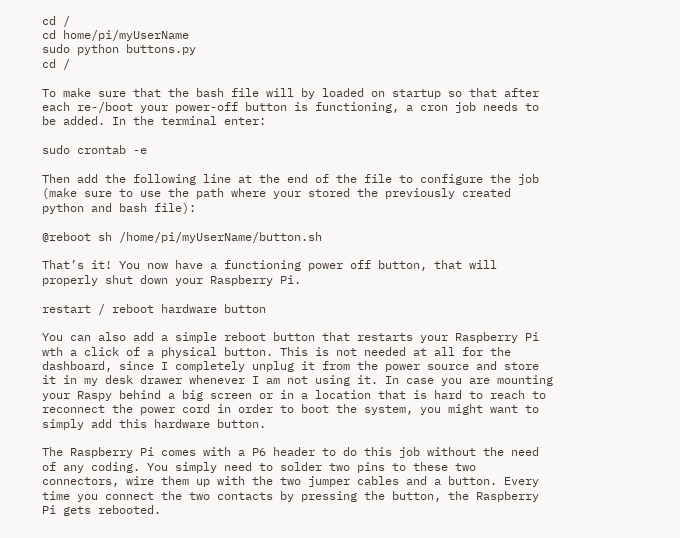cd /
cd home/pi/myUserName
sudo python buttons.py
cd /

To make sure that the bash file will by loaded on startup so that after each re-/boot your power-off button is functioning, a cron job needs to be added. In the terminal enter:

sudo crontab -e

Then add the following line at the end of the file to configure the job (make sure to use the path where your stored the previously created python and bash file):

@reboot sh /home/pi/myUserName/button.sh

That’s it! You now have a functioning power off button, that will properly shut down your Raspberry Pi.

restart / reboot hardware button

You can also add a simple reboot button that restarts your Raspberry Pi wth a click of a physical button. This is not needed at all for the dashboard, since I completely unplug it from the power source and store it in my desk drawer whenever I am not using it. In case you are mounting your Raspy behind a big screen or in a location that is hard to reach to reconnect the power cord in order to boot the system, you might want to simply add this hardware button.

The Raspberry Pi comes with a P6 header to do this job without the need of any coding. You simply need to solder two pins to these two connectors, wire them up with the two jumper cables and a button. Every time you connect the two contacts by pressing the button, the Raspberry Pi gets rebooted.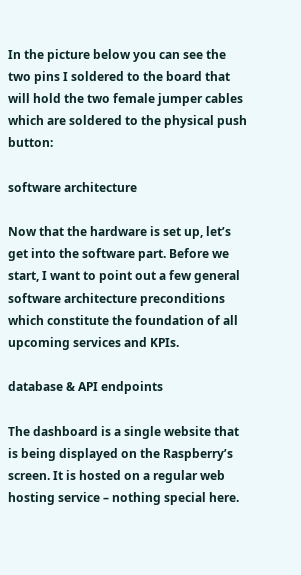In the picture below you can see the two pins I soldered to the board that will hold the two female jumper cables which are soldered to the physical push button:

software architecture

Now that the hardware is set up, let’s get into the software part. Before we start, I want to point out a few general software architecture preconditions which constitute the foundation of all upcoming services and KPIs.

database & API endpoints

The dashboard is a single website that is being displayed on the Raspberry’s screen. It is hosted on a regular web hosting service – nothing special here.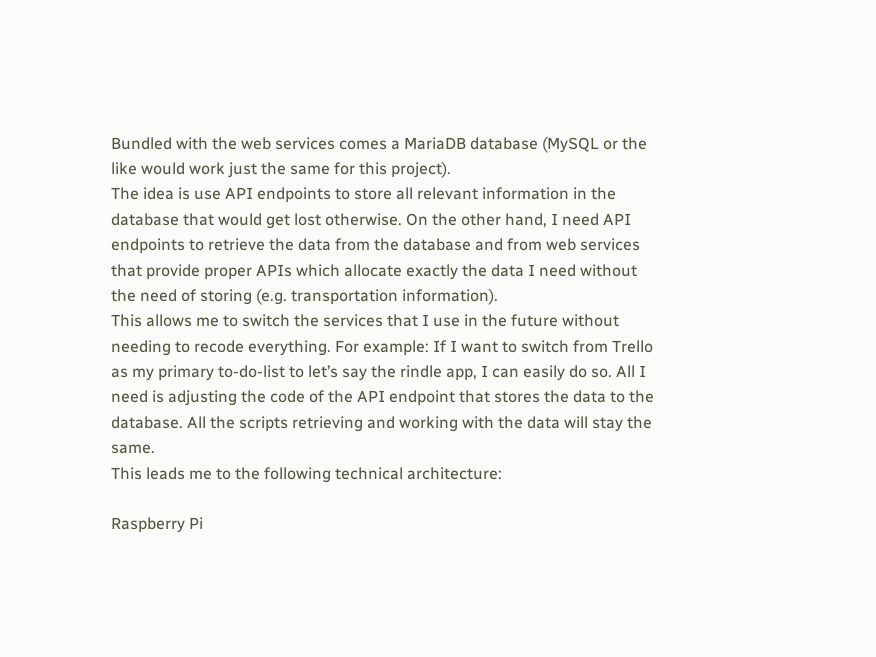Bundled with the web services comes a MariaDB database (MySQL or the like would work just the same for this project).
The idea is use API endpoints to store all relevant information in the database that would get lost otherwise. On the other hand, I need API endpoints to retrieve the data from the database and from web services that provide proper APIs which allocate exactly the data I need without the need of storing (e.g. transportation information).
This allows me to switch the services that I use in the future without needing to recode everything. For example: If I want to switch from Trello as my primary to-do-list to let’s say the rindle app, I can easily do so. All I need is adjusting the code of the API endpoint that stores the data to the database. All the scripts retrieving and working with the data will stay the same.
This leads me to the following technical architecture:

Raspberry Pi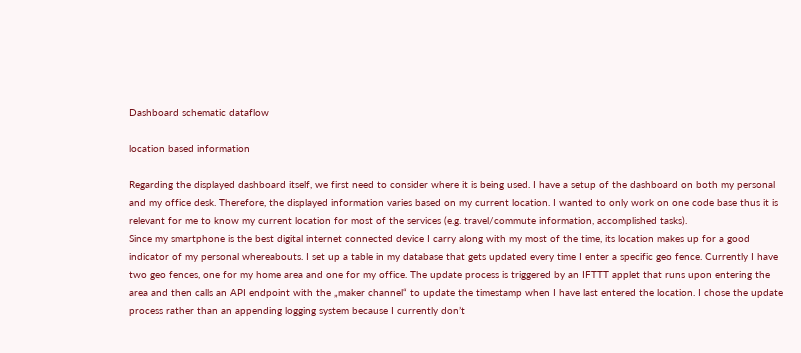Dashboard schematic dataflow

location based information

Regarding the displayed dashboard itself, we first need to consider where it is being used. I have a setup of the dashboard on both my personal and my office desk. Therefore, the displayed information varies based on my current location. I wanted to only work on one code base thus it is relevant for me to know my current location for most of the services (e.g. travel/commute information, accomplished tasks).
Since my smartphone is the best digital internet connected device I carry along with my most of the time, its location makes up for a good indicator of my personal whereabouts. I set up a table in my database that gets updated every time I enter a specific geo fence. Currently I have two geo fences, one for my home area and one for my office. The update process is triggered by an IFTTT applet that runs upon entering the area and then calls an API endpoint with the „maker channel“ to update the timestamp when I have last entered the location. I chose the update process rather than an appending logging system because I currently don’t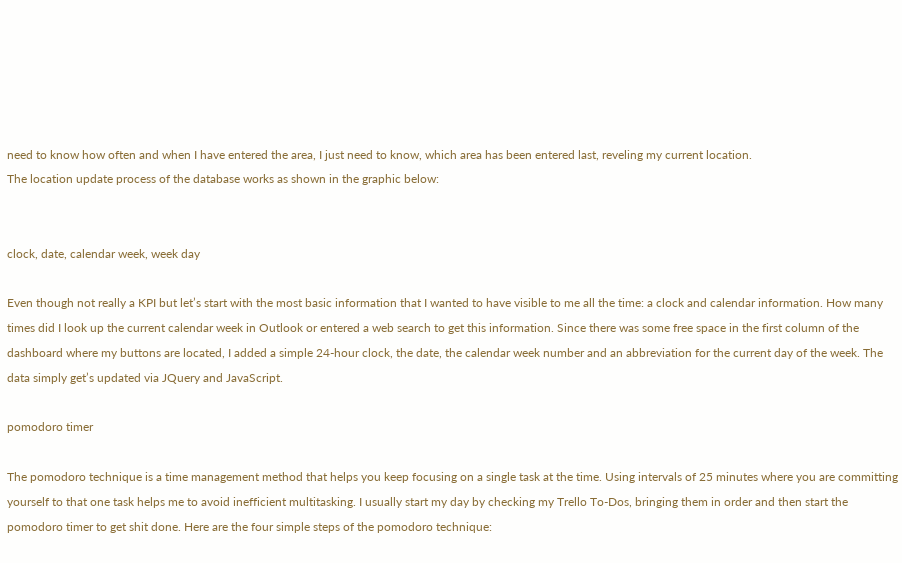need to know how often and when I have entered the area, I just need to know, which area has been entered last, reveling my current location.
The location update process of the database works as shown in the graphic below:


clock, date, calendar week, week day

Even though not really a KPI but let’s start with the most basic information that I wanted to have visible to me all the time: a clock and calendar information. How many times did I look up the current calendar week in Outlook or entered a web search to get this information. Since there was some free space in the first column of the dashboard where my buttons are located, I added a simple 24-hour clock, the date, the calendar week number and an abbreviation for the current day of the week. The data simply get’s updated via JQuery and JavaScript.

pomodoro timer

The pomodoro technique is a time management method that helps you keep focusing on a single task at the time. Using intervals of 25 minutes where you are committing yourself to that one task helps me to avoid inefficient multitasking. I usually start my day by checking my Trello To-Dos, bringing them in order and then start the pomodoro timer to get shit done. Here are the four simple steps of the pomodoro technique: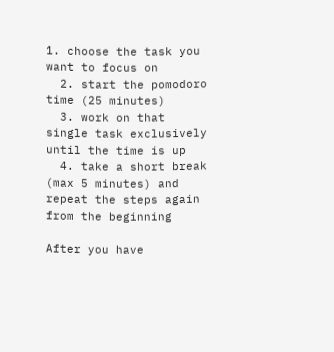1. choose the task you want to focus on
  2. start the pomodoro time (25 minutes)
  3. work on that single task exclusively until the time is up
  4. take a short break (max 5 minutes) and repeat the steps again from the beginning

After you have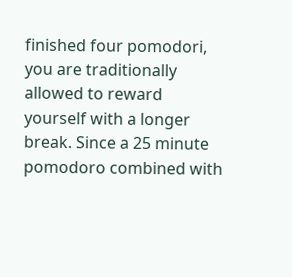finished four pomodori, you are traditionally allowed to reward yourself with a longer break. Since a 25 minute pomodoro combined with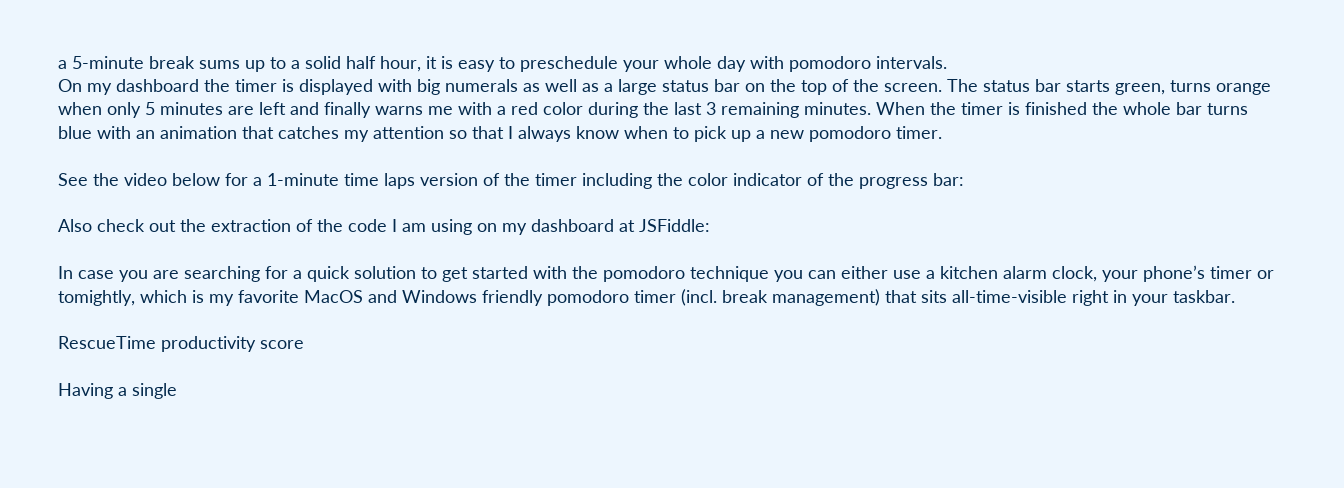a 5-minute break sums up to a solid half hour, it is easy to preschedule your whole day with pomodoro intervals.
On my dashboard the timer is displayed with big numerals as well as a large status bar on the top of the screen. The status bar starts green, turns orange when only 5 minutes are left and finally warns me with a red color during the last 3 remaining minutes. When the timer is finished the whole bar turns blue with an animation that catches my attention so that I always know when to pick up a new pomodoro timer.

See the video below for a 1-minute time laps version of the timer including the color indicator of the progress bar:

Also check out the extraction of the code I am using on my dashboard at JSFiddle:

In case you are searching for a quick solution to get started with the pomodoro technique you can either use a kitchen alarm clock, your phone’s timer or tomightly, which is my favorite MacOS and Windows friendly pomodoro timer (incl. break management) that sits all-time-visible right in your taskbar.

RescueTime productivity score

Having a single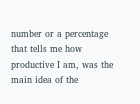number or a percentage that tells me how productive I am, was the main idea of the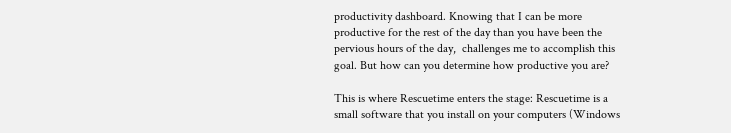productivity dashboard. Knowing that I can be more productive for the rest of the day than you have been the pervious hours of the day,  challenges me to accomplish this goal. But how can you determine how productive you are?

This is where Rescuetime enters the stage: Rescuetime is a small software that you install on your computers (Windows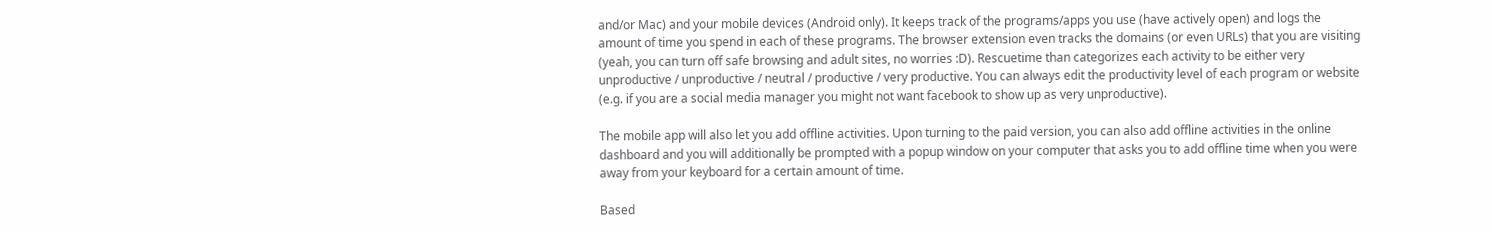and/or Mac) and your mobile devices (Android only). It keeps track of the programs/apps you use (have actively open) and logs the amount of time you spend in each of these programs. The browser extension even tracks the domains (or even URLs) that you are visiting (yeah, you can turn off safe browsing and adult sites, no worries :D). Rescuetime than categorizes each activity to be either very unproductive / unproductive / neutral / productive / very productive. You can always edit the productivity level of each program or website (e.g. if you are a social media manager you might not want facebook to show up as very unproductive).

The mobile app will also let you add offline activities. Upon turning to the paid version, you can also add offline activities in the online dashboard and you will additionally be prompted with a popup window on your computer that asks you to add offline time when you were away from your keyboard for a certain amount of time.

Based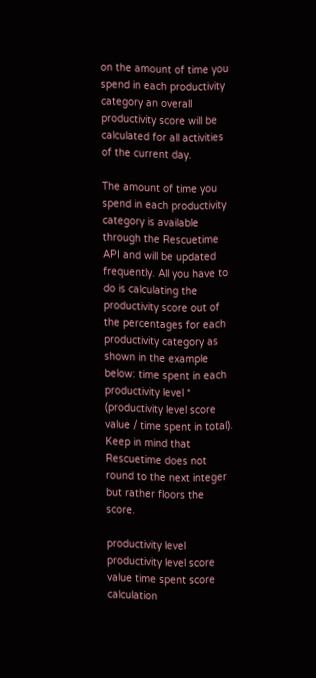on the amount of time you spend in each productivity category an overall productivity score will be calculated for all activities of the current day.

The amount of time you spend in each productivity category is available through the Rescuetime API and will be updated frequently. All you have to do is calculating the productivity score out of the percentages for each productivity category as shown in the example below: time spent in each productivity level * (productivity level score value / time spent in total). Keep in mind that Rescuetime does not round to the next integer but rather floors the score.

productivity level productivity level score value time spent score calculation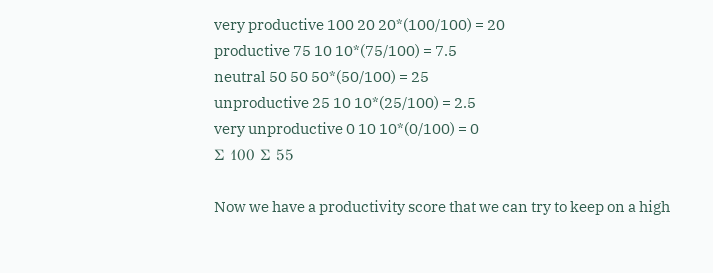very productive 100 20 20*(100/100) = 20
productive 75 10 10*(75/100) = 7.5
neutral 50 50 50*(50/100) = 25
unproductive 25 10 10*(25/100) = 2.5
very unproductive 0 10 10*(0/100) = 0
Σ 100 Σ 55

Now we have a productivity score that we can try to keep on a high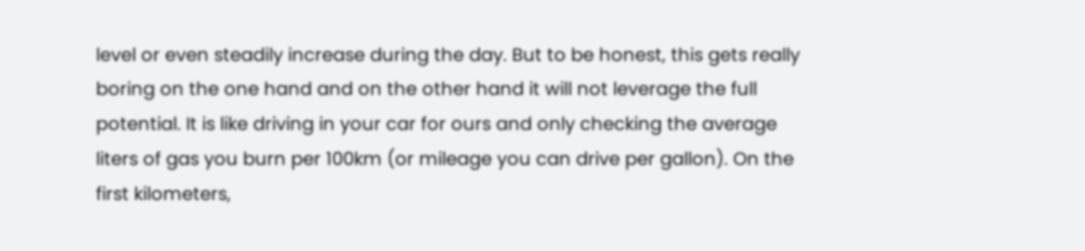level or even steadily increase during the day. But to be honest, this gets really boring on the one hand and on the other hand it will not leverage the full potential. It is like driving in your car for ours and only checking the average liters of gas you burn per 100km (or mileage you can drive per gallon). On the first kilometers,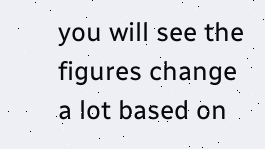you will see the figures change a lot based on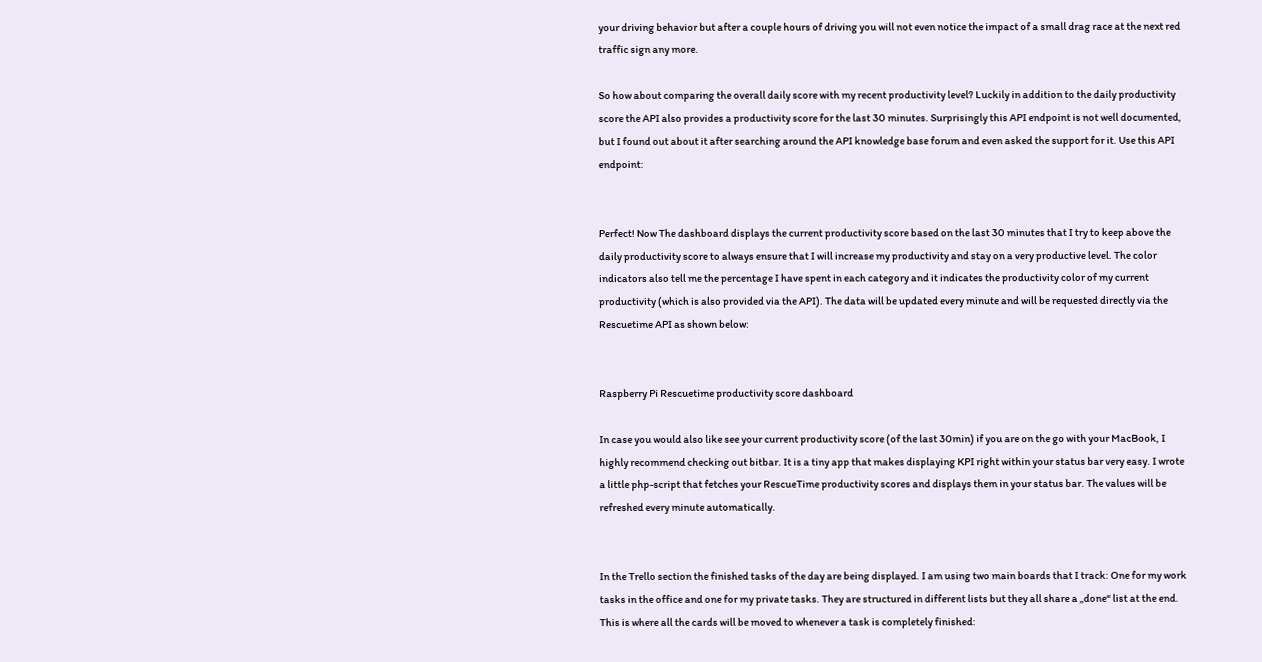your driving behavior but after a couple hours of driving you will not even notice the impact of a small drag race at the next red traffic sign any more.

So how about comparing the overall daily score with my recent productivity level? Luckily in addition to the daily productivity score the API also provides a productivity score for the last 30 minutes. Surprisingly this API endpoint is not well documented, but I found out about it after searching around the API knowledge base forum and even asked the support for it. Use this API endpoint:


Perfect! Now The dashboard displays the current productivity score based on the last 30 minutes that I try to keep above the daily productivity score to always ensure that I will increase my productivity and stay on a very productive level. The color indicators also tell me the percentage I have spent in each category and it indicates the productivity color of my current productivity (which is also provided via the API). The data will be updated every minute and will be requested directly via the Rescuetime API as shown below:


Raspberry Pi Rescuetime productivity score dashboard

In case you would also like see your current productivity score (of the last 30min) if you are on the go with your MacBook, I highly recommend checking out bitbar. It is a tiny app that makes displaying KPI right within your status bar very easy. I wrote a little php-script that fetches your RescueTime productivity scores and displays them in your status bar. The values will be refreshed every minute automatically.


In the Trello section the finished tasks of the day are being displayed. I am using two main boards that I track: One for my work tasks in the office and one for my private tasks. They are structured in different lists but they all share a „done“ list at the end. This is where all the cards will be moved to whenever a task is completely finished: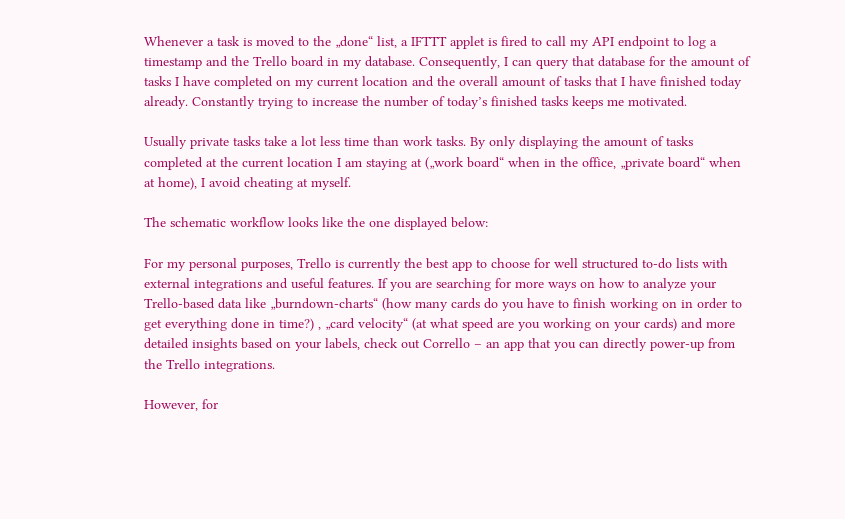Whenever a task is moved to the „done“ list, a IFTTT applet is fired to call my API endpoint to log a timestamp and the Trello board in my database. Consequently, I can query that database for the amount of tasks I have completed on my current location and the overall amount of tasks that I have finished today already. Constantly trying to increase the number of today’s finished tasks keeps me motivated.

Usually private tasks take a lot less time than work tasks. By only displaying the amount of tasks completed at the current location I am staying at („work board“ when in the office, „private board“ when at home), I avoid cheating at myself.

The schematic workflow looks like the one displayed below:

For my personal purposes, Trello is currently the best app to choose for well structured to-do lists with external integrations and useful features. If you are searching for more ways on how to analyze your Trello-based data like „burndown-charts“ (how many cards do you have to finish working on in order to get everything done in time?) , „card velocity“ (at what speed are you working on your cards) and more detailed insights based on your labels, check out Corrello – an app that you can directly power-up from the Trello integrations.

However, for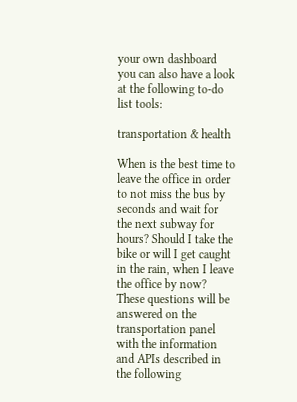your own dashboard you can also have a look at the following to-do list tools:

transportation & health

When is the best time to leave the office in order to not miss the bus by seconds and wait for the next subway for hours? Should I take the bike or will I get caught in the rain, when I leave the office by now? These questions will be answered on the transportation panel with the information and APIs described in the following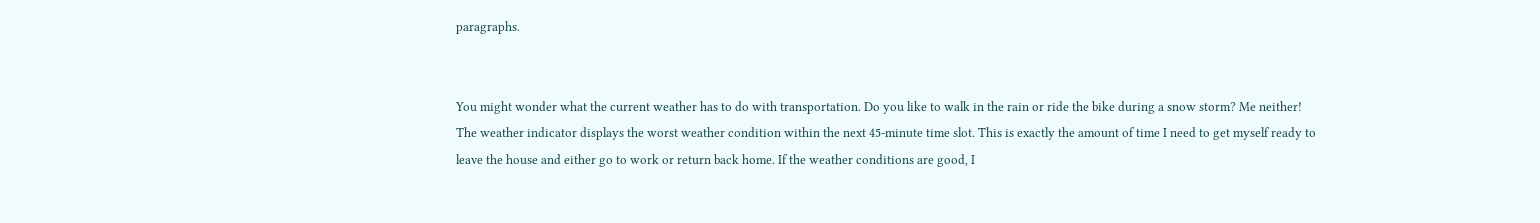paragraphs.


You might wonder what the current weather has to do with transportation. Do you like to walk in the rain or ride the bike during a snow storm? Me neither!
The weather indicator displays the worst weather condition within the next 45-minute time slot. This is exactly the amount of time I need to get myself ready to leave the house and either go to work or return back home. If the weather conditions are good, I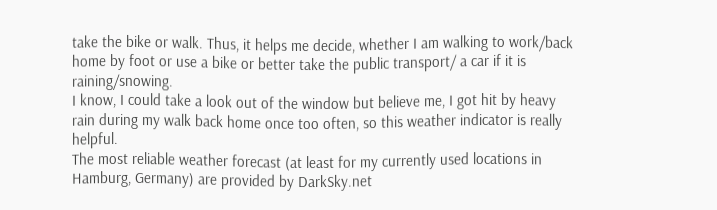take the bike or walk. Thus, it helps me decide, whether I am walking to work/back home by foot or use a bike or better take the public transport/ a car if it is raining/snowing.
I know, I could take a look out of the window but believe me, I got hit by heavy rain during my walk back home once too often, so this weather indicator is really helpful.
The most reliable weather forecast (at least for my currently used locations in Hamburg, Germany) are provided by DarkSky.net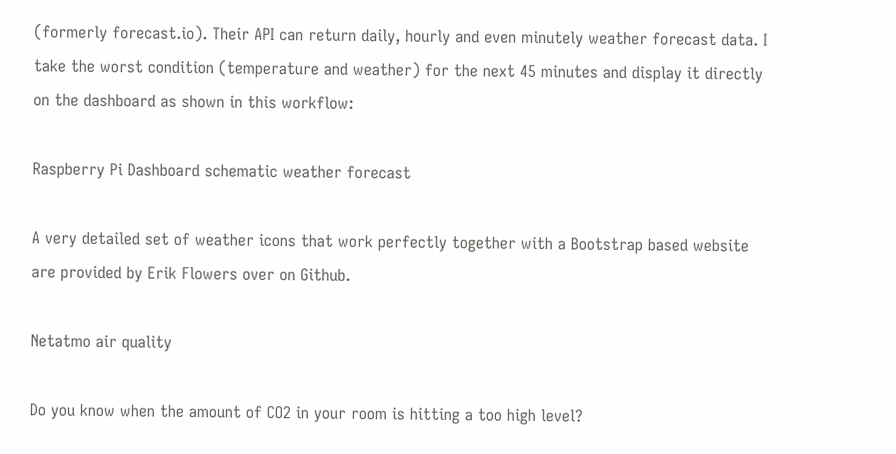(formerly forecast.io). Their API can return daily, hourly and even minutely weather forecast data. I take the worst condition (temperature and weather) for the next 45 minutes and display it directly on the dashboard as shown in this workflow:

Raspberry Pi Dashboard schematic weather forecast

A very detailed set of weather icons that work perfectly together with a Bootstrap based website are provided by Erik Flowers over on Github.

Netatmo air quality

Do you know when the amount of CO2 in your room is hitting a too high level?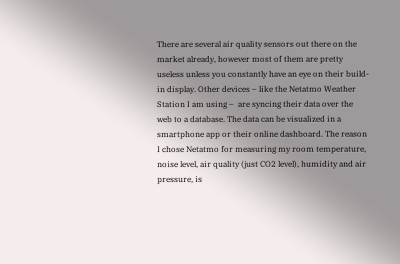There are several air quality sensors out there on the market already, however most of them are pretty useless unless you constantly have an eye on their build-in display. Other devices – like the Netatmo Weather Station I am using –  are syncing their data over the web to a database. The data can be visualized in a smartphone app or their online dashboard. The reason I chose Netatmo for measuring my room temperature, noise level, air quality (just CO2 level), humidity and air pressure, is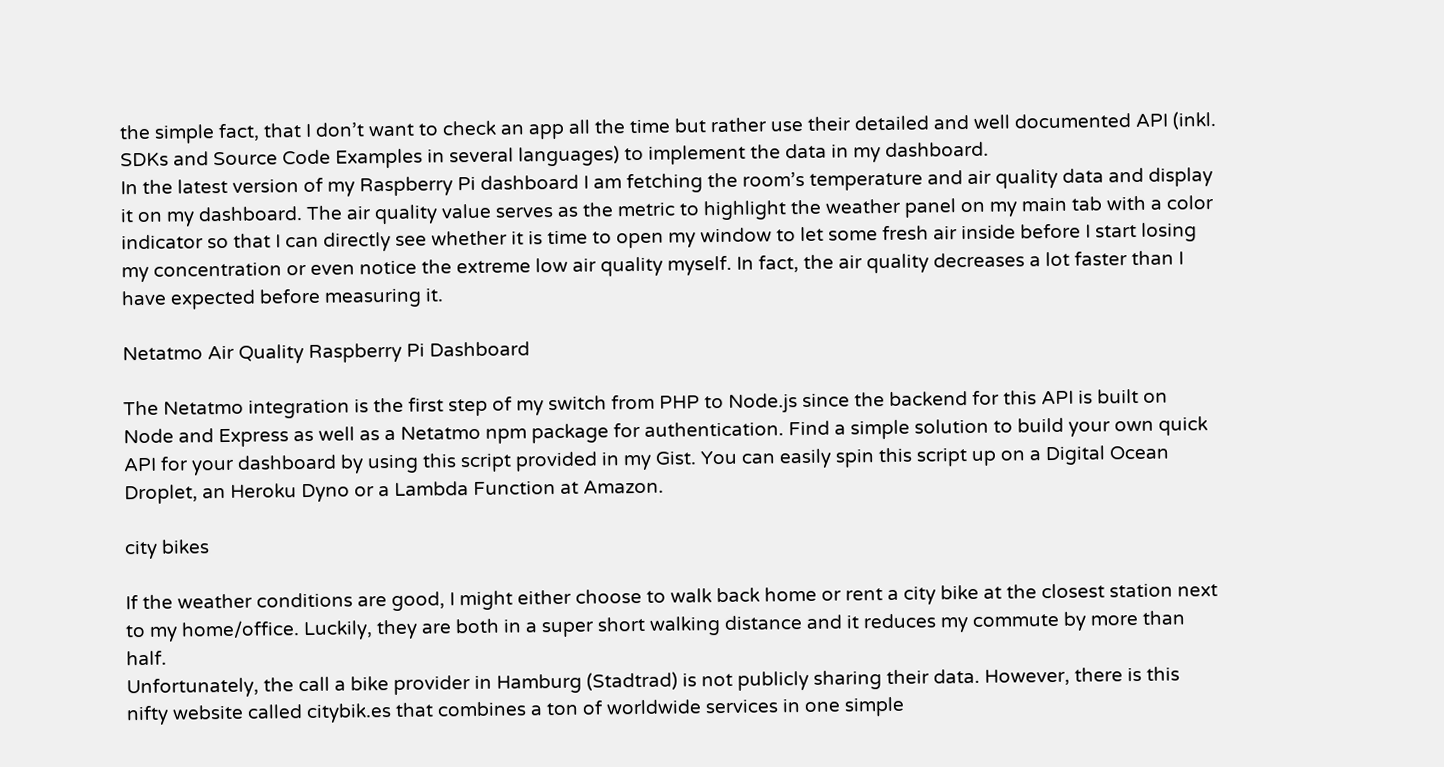the simple fact, that I don’t want to check an app all the time but rather use their detailed and well documented API (inkl. SDKs and Source Code Examples in several languages) to implement the data in my dashboard.
In the latest version of my Raspberry Pi dashboard I am fetching the room’s temperature and air quality data and display it on my dashboard. The air quality value serves as the metric to highlight the weather panel on my main tab with a color indicator so that I can directly see whether it is time to open my window to let some fresh air inside before I start losing my concentration or even notice the extreme low air quality myself. In fact, the air quality decreases a lot faster than I have expected before measuring it.

Netatmo Air Quality Raspberry Pi Dashboard

The Netatmo integration is the first step of my switch from PHP to Node.js since the backend for this API is built on Node and Express as well as a Netatmo npm package for authentication. Find a simple solution to build your own quick API for your dashboard by using this script provided in my Gist. You can easily spin this script up on a Digital Ocean Droplet, an Heroku Dyno or a Lambda Function at Amazon.

city bikes

If the weather conditions are good, I might either choose to walk back home or rent a city bike at the closest station next to my home/office. Luckily, they are both in a super short walking distance and it reduces my commute by more than half.
Unfortunately, the call a bike provider in Hamburg (Stadtrad) is not publicly sharing their data. However, there is this nifty website called citybik.es that combines a ton of worldwide services in one simple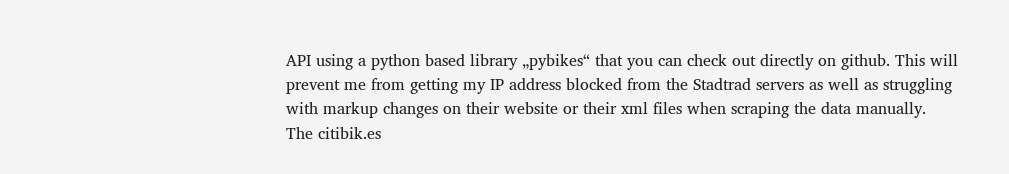API using a python based library „pybikes“ that you can check out directly on github. This will prevent me from getting my IP address blocked from the Stadtrad servers as well as struggling with markup changes on their website or their xml files when scraping the data manually.
The citibik.es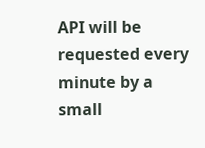API will be requested every minute by a small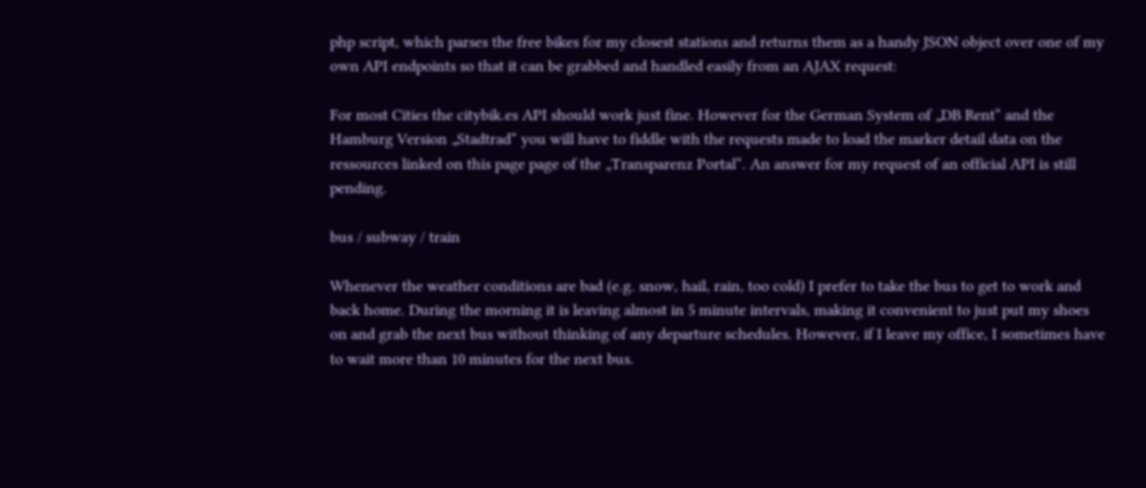php script, which parses the free bikes for my closest stations and returns them as a handy JSON object over one of my own API endpoints so that it can be grabbed and handled easily from an AJAX request:

For most Cities the citybik.es API should work just fine. However for the German System of „DB Rent“ and the Hamburg Version „Stadtrad“ you will have to fiddle with the requests made to load the marker detail data on the ressources linked on this page page of the „Transparenz Portal“. An answer for my request of an official API is still pending.

bus / subway / train

Whenever the weather conditions are bad (e.g. snow, hail, rain, too cold) I prefer to take the bus to get to work and back home. During the morning it is leaving almost in 5 minute intervals, making it convenient to just put my shoes on and grab the next bus without thinking of any departure schedules. However, if I leave my office, I sometimes have to wait more than 10 minutes for the next bus.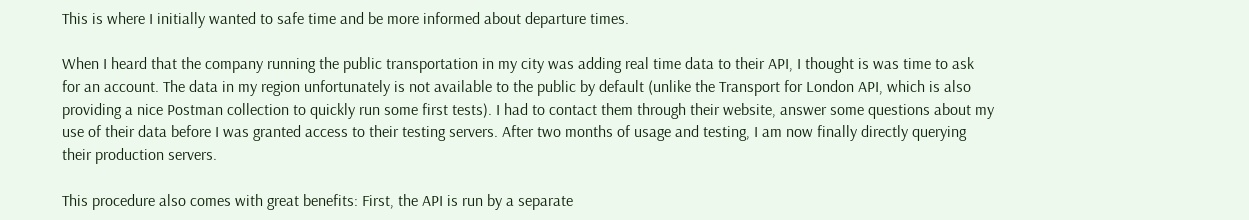This is where I initially wanted to safe time and be more informed about departure times.

When I heard that the company running the public transportation in my city was adding real time data to their API, I thought is was time to ask for an account. The data in my region unfortunately is not available to the public by default (unlike the Transport for London API, which is also providing a nice Postman collection to quickly run some first tests). I had to contact them through their website, answer some questions about my use of their data before I was granted access to their testing servers. After two months of usage and testing, I am now finally directly querying their production servers.

This procedure also comes with great benefits: First, the API is run by a separate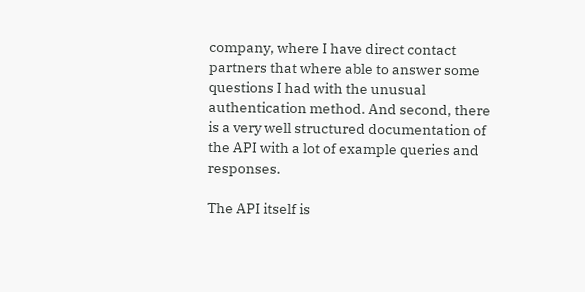company, where I have direct contact partners that where able to answer some questions I had with the unusual authentication method. And second, there is a very well structured documentation of the API with a lot of example queries and responses.

The API itself is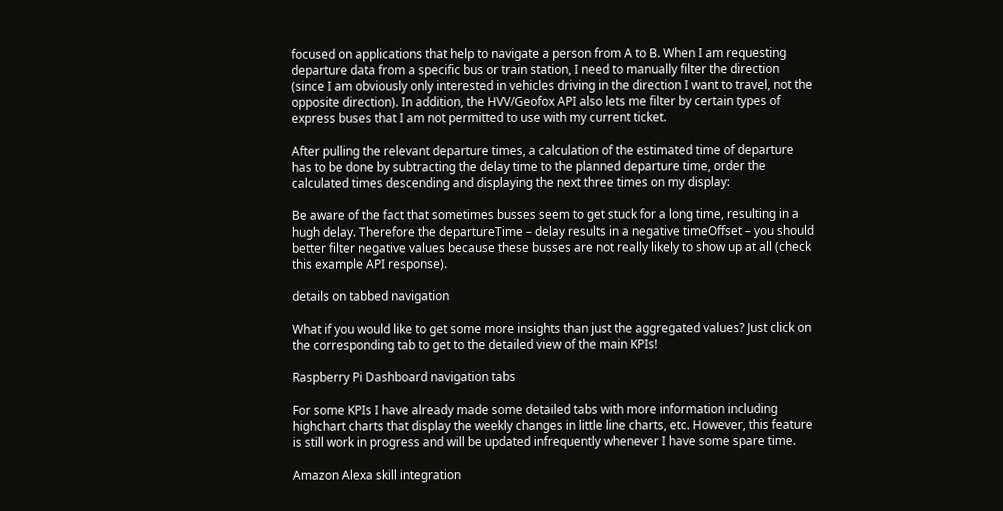focused on applications that help to navigate a person from A to B. When I am requesting departure data from a specific bus or train station, I need to manually filter the direction (since I am obviously only interested in vehicles driving in the direction I want to travel, not the opposite direction). In addition, the HVV/Geofox API also lets me filter by certain types of express buses that I am not permitted to use with my current ticket.

After pulling the relevant departure times, a calculation of the estimated time of departure has to be done by subtracting the delay time to the planned departure time, order the calculated times descending and displaying the next three times on my display:

Be aware of the fact that sometimes busses seem to get stuck for a long time, resulting in a hugh delay. Therefore the departureTime – delay results in a negative timeOffset – you should better filter negative values because these busses are not really likely to show up at all (check this example API response).

details on tabbed navigation

What if you would like to get some more insights than just the aggregated values? Just click on the corresponding tab to get to the detailed view of the main KPIs!

Raspberry Pi Dashboard navigation tabs

For some KPIs I have already made some detailed tabs with more information including highchart charts that display the weekly changes in little line charts, etc. However, this feature is still work in progress and will be updated infrequently whenever I have some spare time.

Amazon Alexa skill integration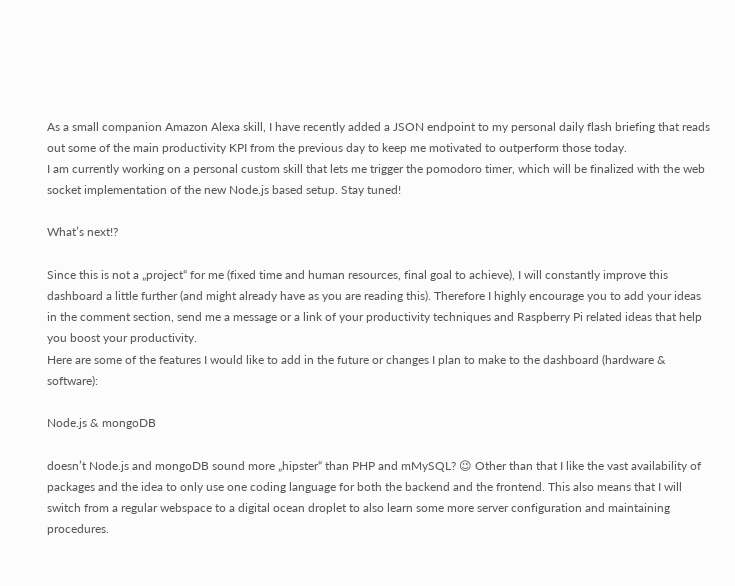As a small companion Amazon Alexa skill, I have recently added a JSON endpoint to my personal daily flash briefing that reads out some of the main productivity KPI from the previous day to keep me motivated to outperform those today.
I am currently working on a personal custom skill that lets me trigger the pomodoro timer, which will be finalized with the web socket implementation of the new Node.js based setup. Stay tuned!

What’s next!?

Since this is not a „project“ for me (fixed time and human resources, final goal to achieve), I will constantly improve this dashboard a little further (and might already have as you are reading this). Therefore I highly encourage you to add your ideas in the comment section, send me a message or a link of your productivity techniques and Raspberry Pi related ideas that help you boost your productivity.
Here are some of the features I would like to add in the future or changes I plan to make to the dashboard (hardware & software):

Node.js & mongoDB

doesn’t Node.js and mongoDB sound more „hipster“ than PHP and mMySQL? 😉 Other than that I like the vast availability of packages and the idea to only use one coding language for both the backend and the frontend. This also means that I will switch from a regular webspace to a digital ocean droplet to also learn some more server configuration and maintaining procedures.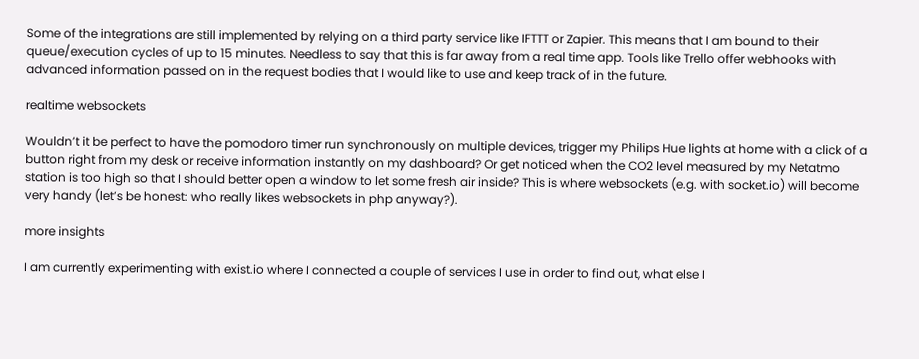Some of the integrations are still implemented by relying on a third party service like IFTTT or Zapier. This means that I am bound to their queue/execution cycles of up to 15 minutes. Needless to say that this is far away from a real time app. Tools like Trello offer webhooks with advanced information passed on in the request bodies that I would like to use and keep track of in the future.

realtime websockets

Wouldn’t it be perfect to have the pomodoro timer run synchronously on multiple devices, trigger my Philips Hue lights at home with a click of a button right from my desk or receive information instantly on my dashboard? Or get noticed when the CO2 level measured by my Netatmo station is too high so that I should better open a window to let some fresh air inside? This is where websockets (e.g. with socket.io) will become very handy (let’s be honest: who really likes websockets in php anyway?).

more insights

I am currently experimenting with exist.io where I connected a couple of services I use in order to find out, what else I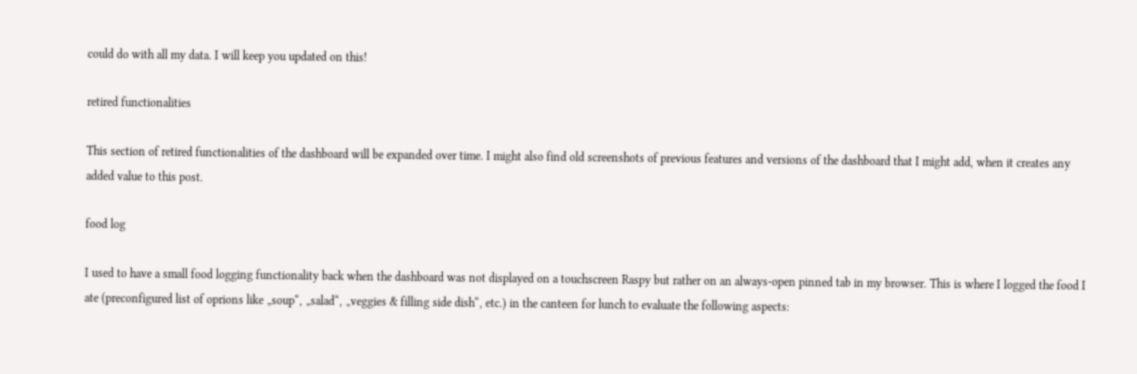could do with all my data. I will keep you updated on this!

retired functionalities

This section of retired functionalities of the dashboard will be expanded over time. I might also find old screenshots of previous features and versions of the dashboard that I might add, when it creates any added value to this post.

food log

I used to have a small food logging functionality back when the dashboard was not displayed on a touchscreen Raspy but rather on an always-open pinned tab in my browser. This is where I logged the food I ate (preconfigured list of oprions like „soup“, „salad“, „veggies & filling side dish“, etc.) in the canteen for lunch to evaluate the following aspects: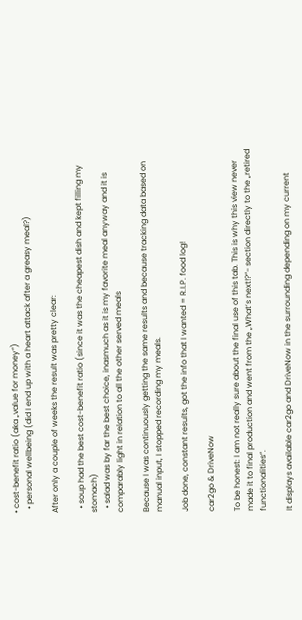• cost-benefit ratio (aka „value for money“)
  • personal wellbeing (did I end up with a heart attack after a greasy meal?)

After only a couple of weeks the result was pretty clear:

  • soup had the best cost-benefit ratio (since it was the cheapest dish and kept filling my stomach)
  • salad was by far the best choice, inasmuch as it is my favorite meal anyway and it is comparably light in relation to all the other served meals

Because I was continuously getting the same results and because tracking data based on manual input, I stopped recording my meals.

Job done, constant results, got the info that I wanted = R.I.P. food log!

car2go & DriveNow

To be honest: I am not really sure about the final use of this tab. This is why this view never made it to final production and went from the „What’s next!?“- section directly to the „retired functionalities“.

It displays available car2go and DriveNow in the surrounding depending on my current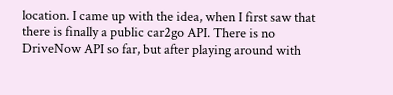location. I came up with the idea, when I first saw that there is finally a public car2go API. There is no DriveNow API so far, but after playing around with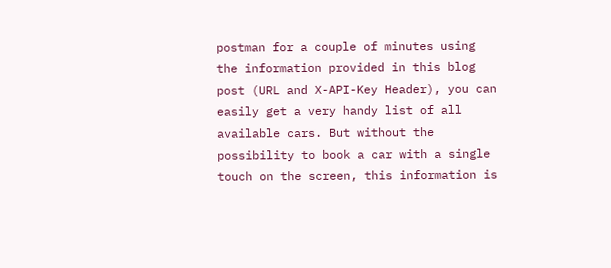postman for a couple of minutes using the information provided in this blog post (URL and X-API-Key Header), you can easily get a very handy list of all available cars. But without the possibility to book a car with a single touch on the screen, this information is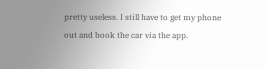pretty useless. I still have to get my phone out and book the car via the app.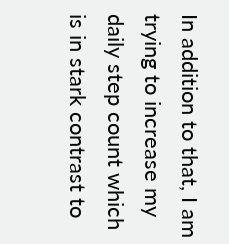In addition to that, I am trying to increase my daily step count which is in stark contrast to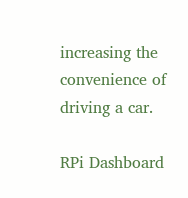increasing the convenience of driving a car.

RPi Dashboard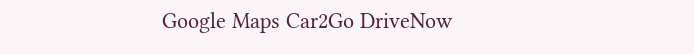Google Maps Car2Go DriveNow